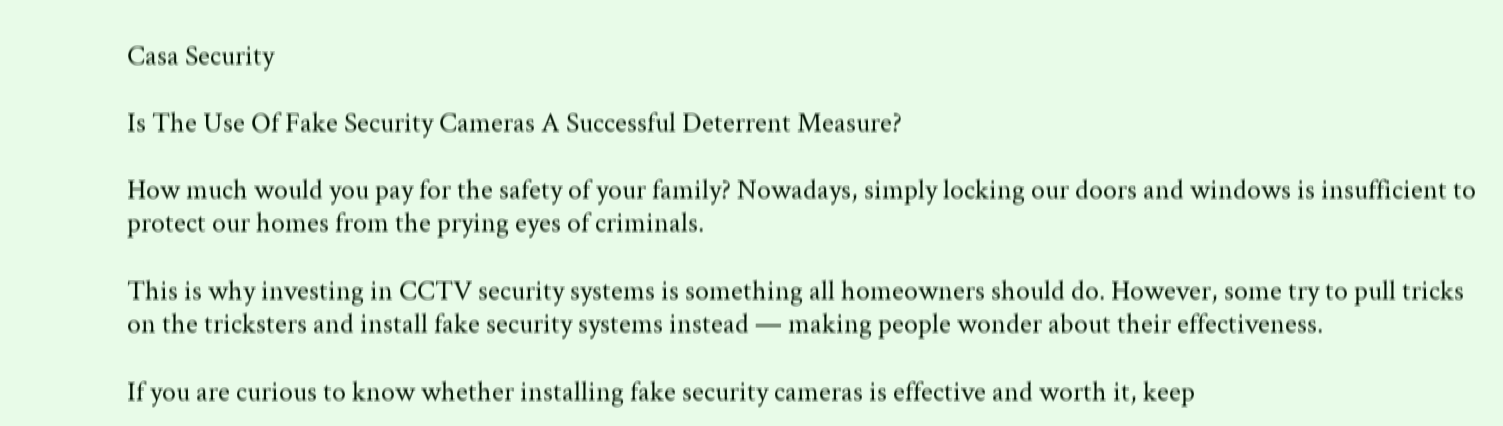Casa Security

Is The Use Of Fake Security Cameras A Successful Deterrent Measure?

How much would you pay for the safety of your family? Nowadays, simply locking our doors and windows is insufficient to protect our homes from the prying eyes of criminals.

This is why investing in CCTV security systems is something all homeowners should do. However, some try to pull tricks on the tricksters and install fake security systems instead — making people wonder about their effectiveness.

If you are curious to know whether installing fake security cameras is effective and worth it, keep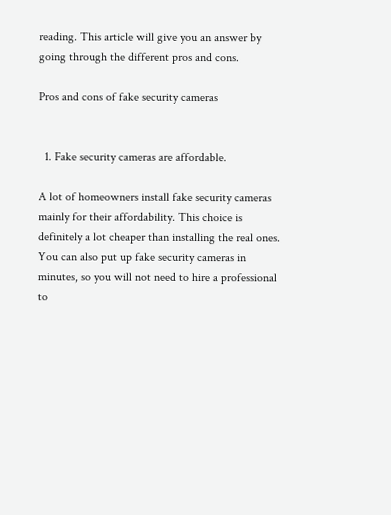reading. This article will give you an answer by going through the different pros and cons.

Pros and cons of fake security cameras


  1. Fake security cameras are affordable.

A lot of homeowners install fake security cameras mainly for their affordability. This choice is definitely a lot cheaper than installing the real ones. You can also put up fake security cameras in minutes, so you will not need to hire a professional to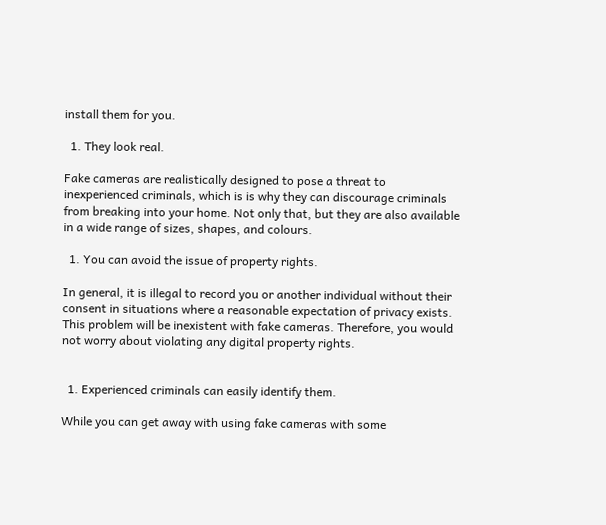install them for you.

  1. They look real.

Fake cameras are realistically designed to pose a threat to inexperienced criminals, which is is why they can discourage criminals from breaking into your home. Not only that, but they are also available in a wide range of sizes, shapes, and colours.

  1. You can avoid the issue of property rights.

In general, it is illegal to record you or another individual without their consent in situations where a reasonable expectation of privacy exists. This problem will be inexistent with fake cameras. Therefore, you would not worry about violating any digital property rights.


  1. Experienced criminals can easily identify them.

While you can get away with using fake cameras with some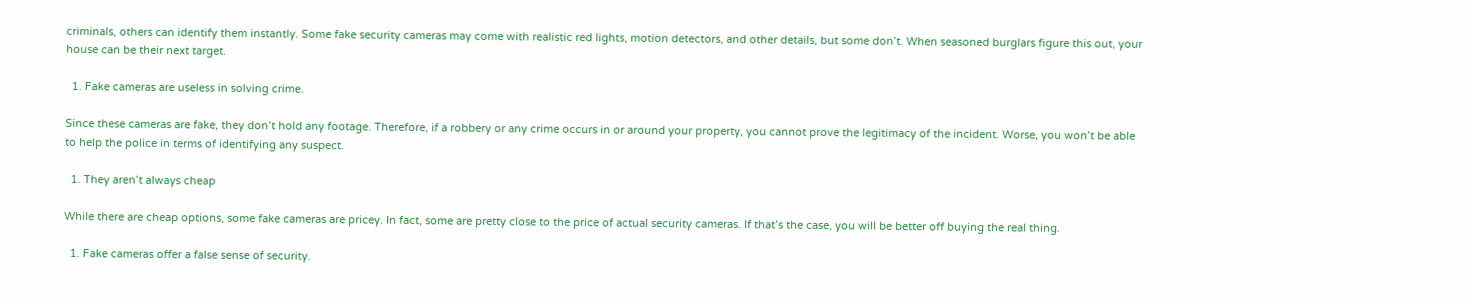criminals, others can identify them instantly. Some fake security cameras may come with realistic red lights, motion detectors, and other details, but some don’t. When seasoned burglars figure this out, your house can be their next target.

  1. Fake cameras are useless in solving crime.

Since these cameras are fake, they don’t hold any footage. Therefore, if a robbery or any crime occurs in or around your property, you cannot prove the legitimacy of the incident. Worse, you won’t be able to help the police in terms of identifying any suspect.

  1. They aren’t always cheap

While there are cheap options, some fake cameras are pricey. In fact, some are pretty close to the price of actual security cameras. If that’s the case, you will be better off buying the real thing.

  1. Fake cameras offer a false sense of security.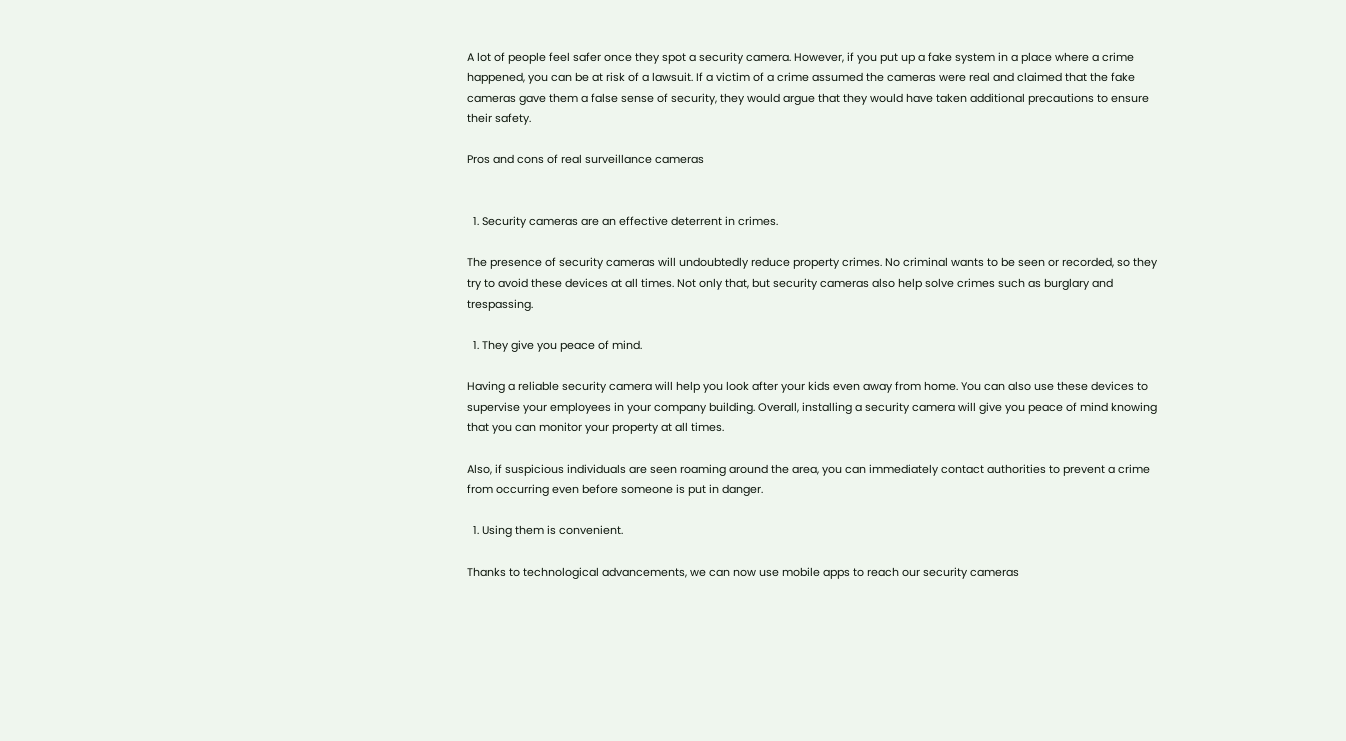A lot of people feel safer once they spot a security camera. However, if you put up a fake system in a place where a crime happened, you can be at risk of a lawsuit. If a victim of a crime assumed the cameras were real and claimed that the fake cameras gave them a false sense of security, they would argue that they would have taken additional precautions to ensure their safety.

Pros and cons of real surveillance cameras


  1. Security cameras are an effective deterrent in crimes.

The presence of security cameras will undoubtedly reduce property crimes. No criminal wants to be seen or recorded, so they try to avoid these devices at all times. Not only that, but security cameras also help solve crimes such as burglary and trespassing.

  1. They give you peace of mind.

Having a reliable security camera will help you look after your kids even away from home. You can also use these devices to supervise your employees in your company building. Overall, installing a security camera will give you peace of mind knowing that you can monitor your property at all times.

Also, if suspicious individuals are seen roaming around the area, you can immediately contact authorities to prevent a crime from occurring even before someone is put in danger.

  1. Using them is convenient.

Thanks to technological advancements, we can now use mobile apps to reach our security cameras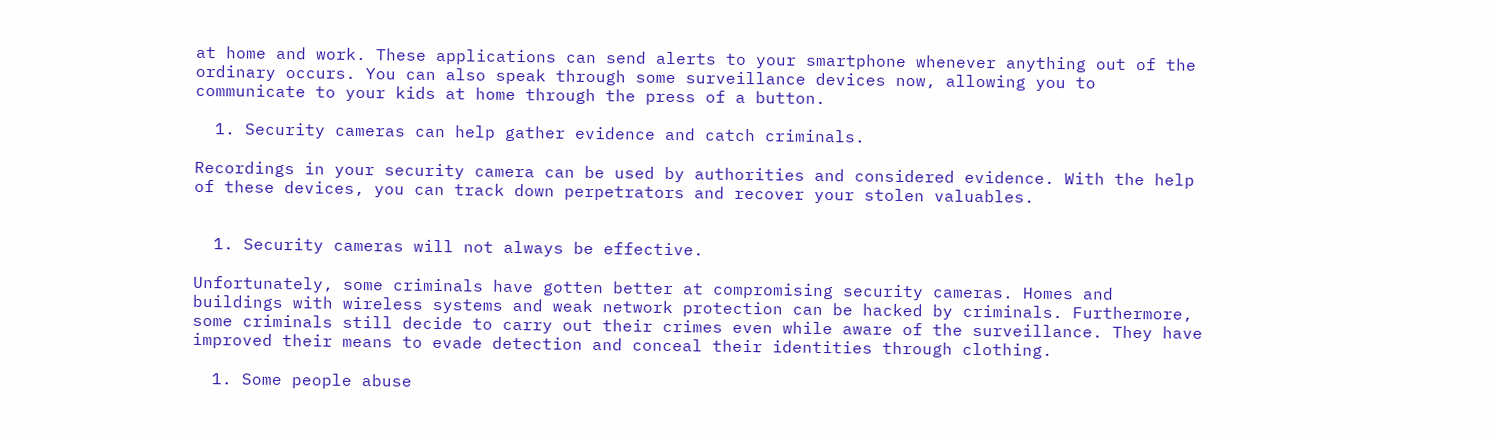at home and work. These applications can send alerts to your smartphone whenever anything out of the ordinary occurs. You can also speak through some surveillance devices now, allowing you to communicate to your kids at home through the press of a button.

  1. Security cameras can help gather evidence and catch criminals.

Recordings in your security camera can be used by authorities and considered evidence. With the help of these devices, you can track down perpetrators and recover your stolen valuables.


  1. Security cameras will not always be effective.

Unfortunately, some criminals have gotten better at compromising security cameras. Homes and buildings with wireless systems and weak network protection can be hacked by criminals. Furthermore, some criminals still decide to carry out their crimes even while aware of the surveillance. They have improved their means to evade detection and conceal their identities through clothing.

  1. Some people abuse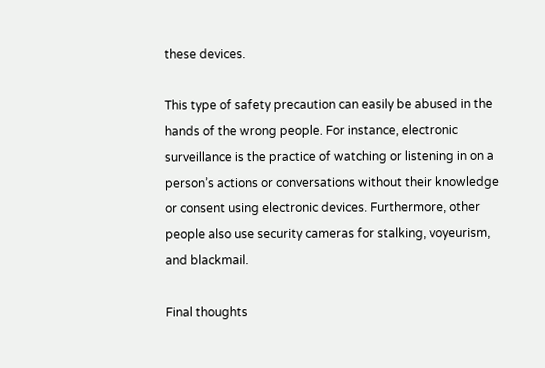these devices.

This type of safety precaution can easily be abused in the hands of the wrong people. For instance, electronic surveillance is the practice of watching or listening in on a person’s actions or conversations without their knowledge or consent using electronic devices. Furthermore, other people also use security cameras for stalking, voyeurism, and blackmail.

Final thoughts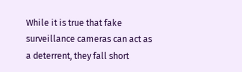While it is true that fake surveillance cameras can act as a deterrent, they fall short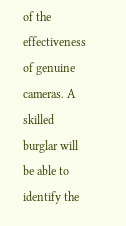of the effectiveness of genuine cameras. A skilled burglar will be able to identify the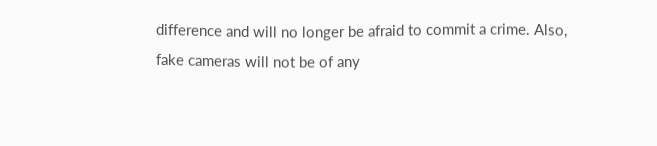difference and will no longer be afraid to commit a crime. Also, fake cameras will not be of any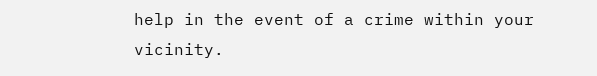help in the event of a crime within your vicinity.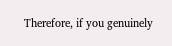Therefore, if you genuinely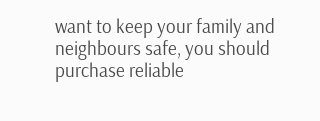want to keep your family and neighbours safe, you should purchase reliable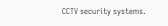CCTV security systems.